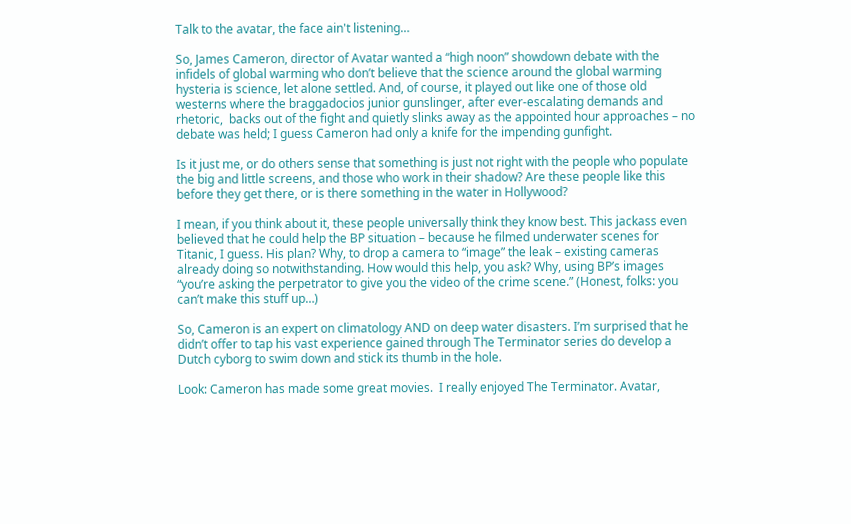Talk to the avatar, the face ain't listening…

So, James Cameron, director of Avatar wanted a “high noon” showdown debate with the infidels of global warming who don’t believe that the science around the global warming hysteria is science, let alone settled. And, of course, it played out like one of those old westerns where the braggadocios junior gunslinger, after ever-escalating demands and rhetoric,  backs out of the fight and quietly slinks away as the appointed hour approaches – no debate was held; I guess Cameron had only a knife for the impending gunfight.

Is it just me, or do others sense that something is just not right with the people who populate the big and little screens, and those who work in their shadow? Are these people like this before they get there, or is there something in the water in Hollywood?

I mean, if you think about it, these people universally think they know best. This jackass even believed that he could help the BP situation – because he filmed underwater scenes for Titanic, I guess. His plan? Why, to drop a camera to “image” the leak – existing cameras already doing so notwithstanding. How would this help, you ask? Why, using BP’s images “you’re asking the perpetrator to give you the video of the crime scene.” (Honest, folks: you can’t make this stuff up…)

So, Cameron is an expert on climatology AND on deep water disasters. I’m surprised that he didn’t offer to tap his vast experience gained through The Terminator series do develop a Dutch cyborg to swim down and stick its thumb in the hole.

Look: Cameron has made some great movies.  I really enjoyed The Terminator. Avatar,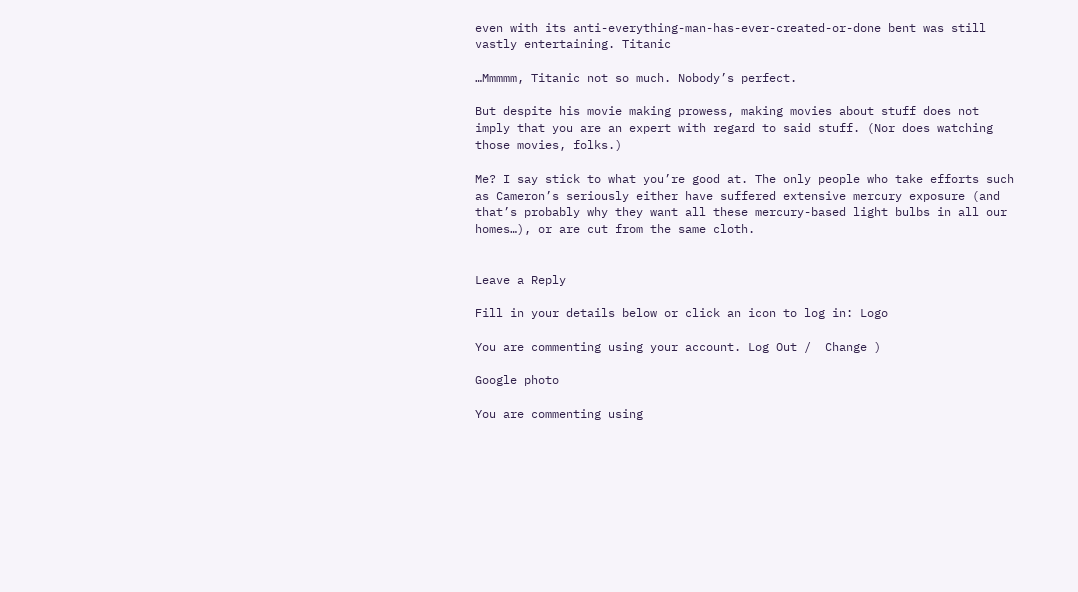even with its anti-everything-man-has-ever-created-or-done bent was still vastly entertaining. Titanic

…Mmmmm, Titanic not so much. Nobody’s perfect.

But despite his movie making prowess, making movies about stuff does not imply that you are an expert with regard to said stuff. (Nor does watching those movies, folks.)

Me? I say stick to what you’re good at. The only people who take efforts such as Cameron’s seriously either have suffered extensive mercury exposure (and that’s probably why they want all these mercury-based light bulbs in all our homes…), or are cut from the same cloth.


Leave a Reply

Fill in your details below or click an icon to log in: Logo

You are commenting using your account. Log Out /  Change )

Google photo

You are commenting using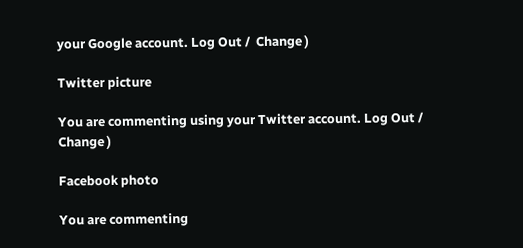your Google account. Log Out /  Change )

Twitter picture

You are commenting using your Twitter account. Log Out /  Change )

Facebook photo

You are commenting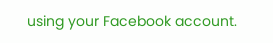using your Facebook account.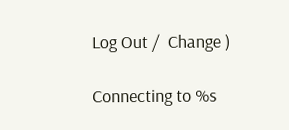Log Out /  Change )

Connecting to %s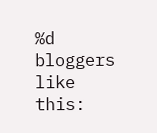%d bloggers like this: